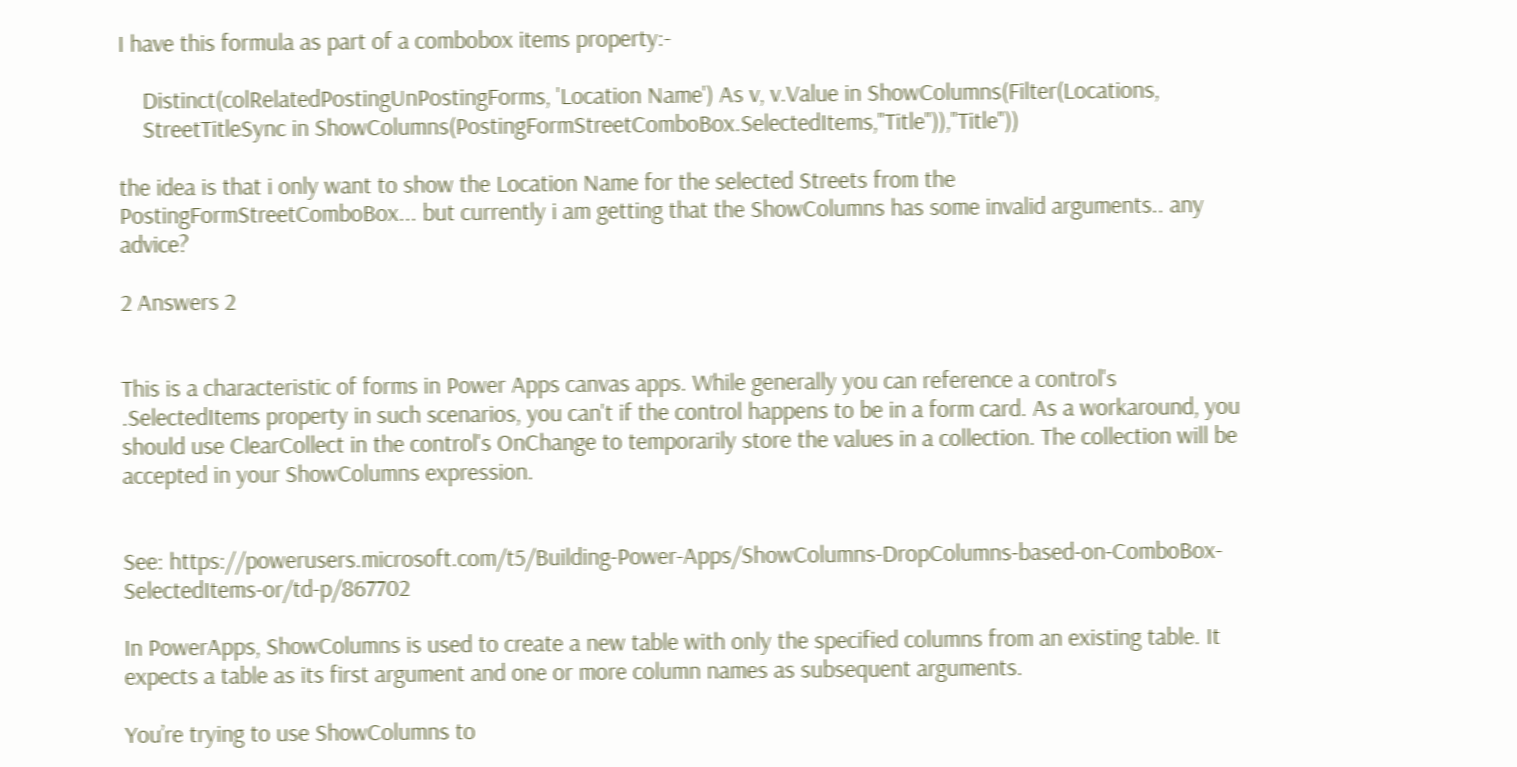I have this formula as part of a combobox items property:-

    Distinct(colRelatedPostingUnPostingForms, 'Location Name') As v, v.Value in ShowColumns(Filter(Locations,
    StreetTitleSync in ShowColumns(PostingFormStreetComboBox.SelectedItems,"Title")),"Title"))

the idea is that i only want to show the Location Name for the selected Streets from the PostingFormStreetComboBox... but currently i am getting that the ShowColumns has some invalid arguments.. any advice?

2 Answers 2


This is a characteristic of forms in Power Apps canvas apps. While generally you can reference a control's .SelectedItems property in such scenarios, you can't if the control happens to be in a form card. As a workaround, you should use ClearCollect in the control's OnChange to temporarily store the values in a collection. The collection will be accepted in your ShowColumns expression.


See: https://powerusers.microsoft.com/t5/Building-Power-Apps/ShowColumns-DropColumns-based-on-ComboBox-SelectedItems-or/td-p/867702

In PowerApps, ShowColumns is used to create a new table with only the specified columns from an existing table. It expects a table as its first argument and one or more column names as subsequent arguments.

You’re trying to use ShowColumns to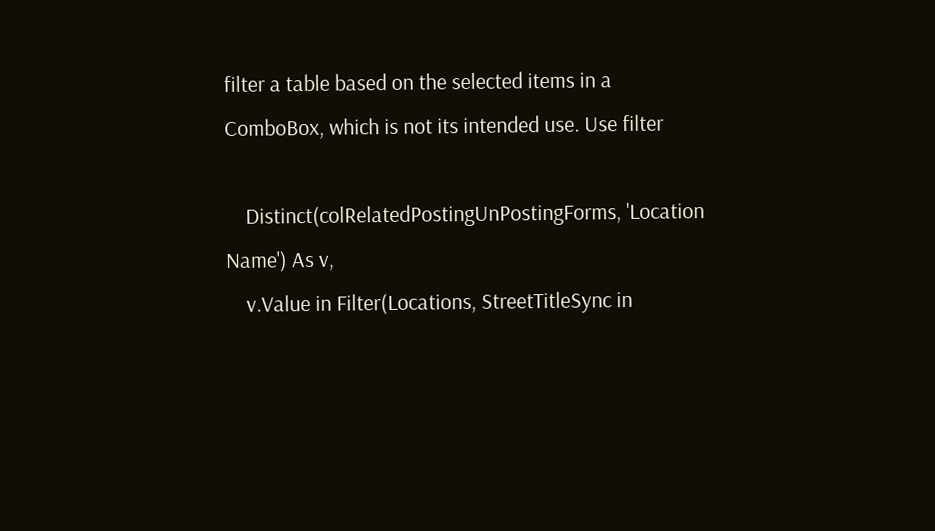filter a table based on the selected items in a ComboBox, which is not its intended use. Use filter

    Distinct(colRelatedPostingUnPostingForms, 'Location Name') As v,
    v.Value in Filter(Locations, StreetTitleSync in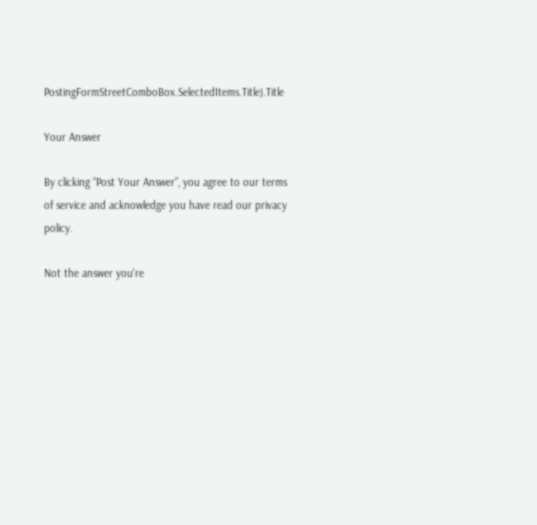PostingFormStreetComboBox.SelectedItems.Title).Title

Your Answer

By clicking “Post Your Answer”, you agree to our terms of service and acknowledge you have read our privacy policy.

Not the answer you're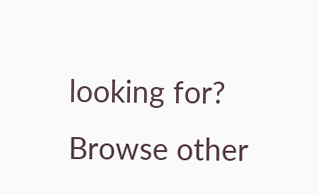looking for? Browse other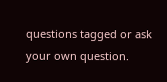questions tagged or ask your own question.